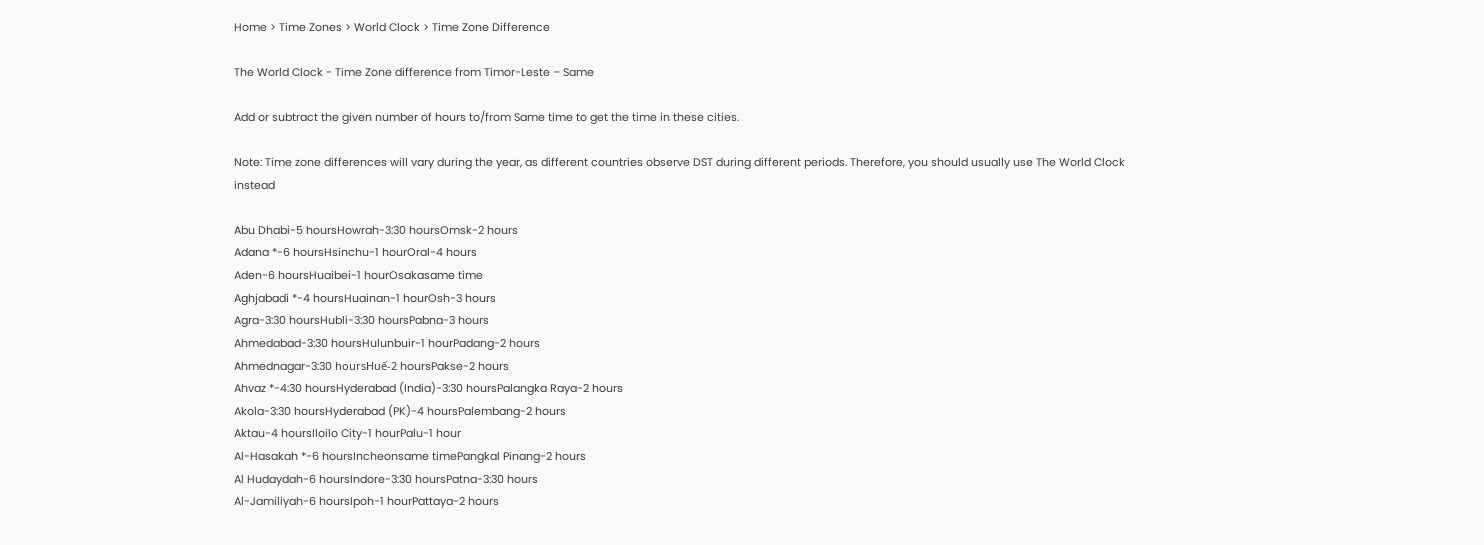Home > Time Zones > World Clock > Time Zone Difference

The World Clock - Time Zone difference from Timor-Leste – Same

Add or subtract the given number of hours to/from Same time to get the time in these cities.

Note: Time zone differences will vary during the year, as different countries observe DST during different periods. Therefore, you should usually use The World Clock instead

Abu Dhabi-5 hoursHowrah-3:30 hoursOmsk-2 hours
Adana *-6 hoursHsinchu-1 hourOral-4 hours
Aden-6 hoursHuaibei-1 hourOsakasame time
Aghjabadi *-4 hoursHuainan-1 hourOsh-3 hours
Agra-3:30 hoursHubli-3:30 hoursPabna-3 hours
Ahmedabad-3:30 hoursHulunbuir-1 hourPadang-2 hours
Ahmednagar-3:30 hoursHuế-2 hoursPakse-2 hours
Ahvaz *-4:30 hoursHyderabad (India)-3:30 hoursPalangka Raya-2 hours
Akola-3:30 hoursHyderabad (PK)-4 hoursPalembang-2 hours
Aktau-4 hoursIloilo City-1 hourPalu-1 hour
Al-Hasakah *-6 hoursIncheonsame timePangkal Pinang-2 hours
Al Hudaydah-6 hoursIndore-3:30 hoursPatna-3:30 hours
Al-Jamiliyah-6 hoursIpoh-1 hourPattaya-2 hours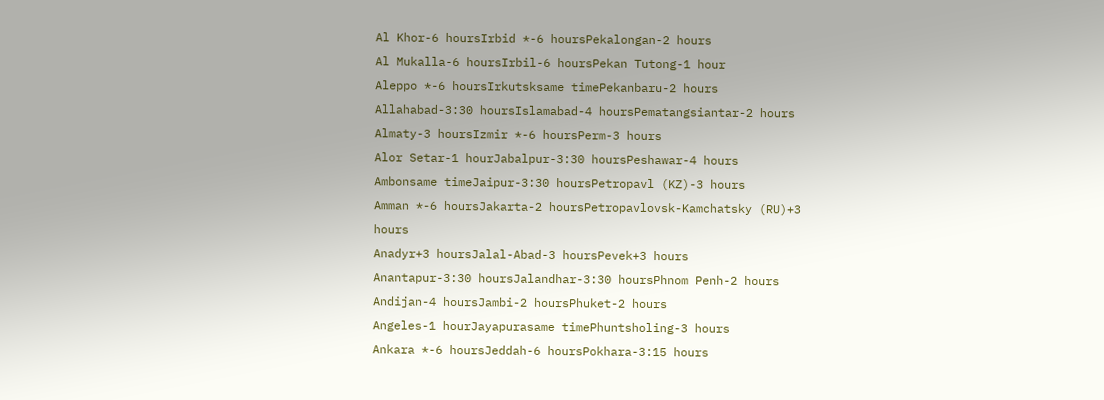Al Khor-6 hoursIrbid *-6 hoursPekalongan-2 hours
Al Mukalla-6 hoursIrbil-6 hoursPekan Tutong-1 hour
Aleppo *-6 hoursIrkutsksame timePekanbaru-2 hours
Allahabad-3:30 hoursIslamabad-4 hoursPematangsiantar-2 hours
Almaty-3 hoursIzmir *-6 hoursPerm-3 hours
Alor Setar-1 hourJabalpur-3:30 hoursPeshawar-4 hours
Ambonsame timeJaipur-3:30 hoursPetropavl (KZ)-3 hours
Amman *-6 hoursJakarta-2 hoursPetropavlovsk-Kamchatsky (RU)+3 hours
Anadyr+3 hoursJalal-Abad-3 hoursPevek+3 hours
Anantapur-3:30 hoursJalandhar-3:30 hoursPhnom Penh-2 hours
Andijan-4 hoursJambi-2 hoursPhuket-2 hours
Angeles-1 hourJayapurasame timePhuntsholing-3 hours
Ankara *-6 hoursJeddah-6 hoursPokhara-3:15 hours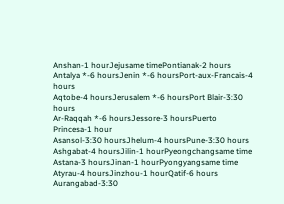Anshan-1 hourJejusame timePontianak-2 hours
Antalya *-6 hoursJenin *-6 hoursPort-aux-Francais-4 hours
Aqtobe-4 hoursJerusalem *-6 hoursPort Blair-3:30 hours
Ar-Raqqah *-6 hoursJessore-3 hoursPuerto Princesa-1 hour
Asansol-3:30 hoursJhelum-4 hoursPune-3:30 hours
Ashgabat-4 hoursJilin-1 hourPyeongchangsame time
Astana-3 hoursJinan-1 hourPyongyangsame time
Atyrau-4 hoursJinzhou-1 hourQatif-6 hours
Aurangabad-3:30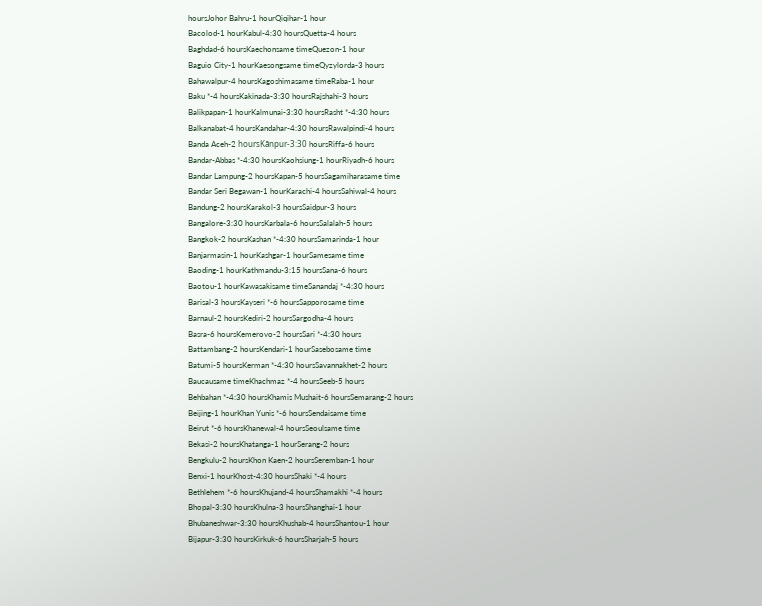hoursJohor Bahru-1 hourQiqihar-1 hour
Bacolod-1 hourKabul-4:30 hoursQuetta-4 hours
Baghdad-6 hoursKaechonsame timeQuezon-1 hour
Baguio City-1 hourKaesongsame timeQyzylorda-3 hours
Bahawalpur-4 hoursKagoshimasame timeRaba-1 hour
Baku *-4 hoursKakinada-3:30 hoursRajshahi-3 hours
Balikpapan-1 hourKalmunai-3:30 hoursRasht *-4:30 hours
Balkanabat-4 hoursKandahar-4:30 hoursRawalpindi-4 hours
Banda Aceh-2 hoursKãnpur-3:30 hoursRiffa-6 hours
Bandar-Abbas *-4:30 hoursKaohsiung-1 hourRiyadh-6 hours
Bandar Lampung-2 hoursKapan-5 hoursSagamiharasame time
Bandar Seri Begawan-1 hourKarachi-4 hoursSahiwal-4 hours
Bandung-2 hoursKarakol-3 hoursSaidpur-3 hours
Bangalore-3:30 hoursKarbala-6 hoursSalalah-5 hours
Bangkok-2 hoursKashan *-4:30 hoursSamarinda-1 hour
Banjarmasin-1 hourKashgar-1 hourSamesame time
Baoding-1 hourKathmandu-3:15 hoursSana-6 hours
Baotou-1 hourKawasakisame timeSanandaj *-4:30 hours
Barisal-3 hoursKayseri *-6 hoursSapporosame time
Barnaul-2 hoursKediri-2 hoursSargodha-4 hours
Basra-6 hoursKemerovo-2 hoursSari *-4:30 hours
Battambang-2 hoursKendari-1 hourSasebosame time
Batumi-5 hoursKerman *-4:30 hoursSavannakhet-2 hours
Baucausame timeKhachmaz *-4 hoursSeeb-5 hours
Behbahan *-4:30 hoursKhamis Mushait-6 hoursSemarang-2 hours
Beijing-1 hourKhan Yunis *-6 hoursSendaisame time
Beirut *-6 hoursKhanewal-4 hoursSeoulsame time
Bekasi-2 hoursKhatanga-1 hourSerang-2 hours
Bengkulu-2 hoursKhon Kaen-2 hoursSeremban-1 hour
Benxi-1 hourKhost-4:30 hoursShaki *-4 hours
Bethlehem *-6 hoursKhujand-4 hoursShamakhi *-4 hours
Bhopal-3:30 hoursKhulna-3 hoursShanghai-1 hour
Bhubaneshwar-3:30 hoursKhushab-4 hoursShantou-1 hour
Bijapur-3:30 hoursKirkuk-6 hoursSharjah-5 hours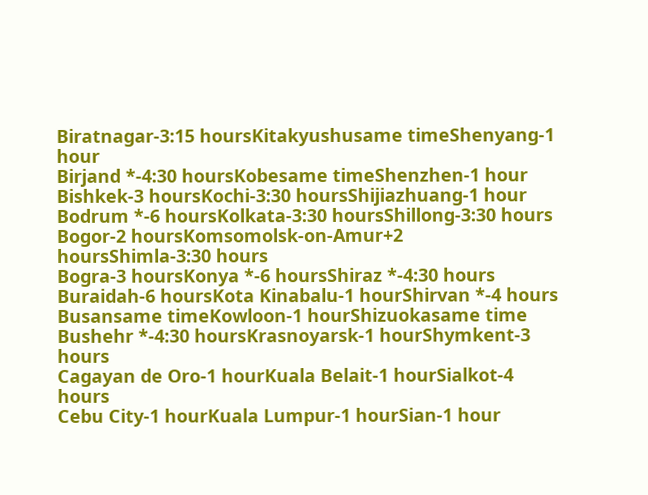Biratnagar-3:15 hoursKitakyushusame timeShenyang-1 hour
Birjand *-4:30 hoursKobesame timeShenzhen-1 hour
Bishkek-3 hoursKochi-3:30 hoursShijiazhuang-1 hour
Bodrum *-6 hoursKolkata-3:30 hoursShillong-3:30 hours
Bogor-2 hoursKomsomolsk-on-Amur+2 hoursShimla-3:30 hours
Bogra-3 hoursKonya *-6 hoursShiraz *-4:30 hours
Buraidah-6 hoursKota Kinabalu-1 hourShirvan *-4 hours
Busansame timeKowloon-1 hourShizuokasame time
Bushehr *-4:30 hoursKrasnoyarsk-1 hourShymkent-3 hours
Cagayan de Oro-1 hourKuala Belait-1 hourSialkot-4 hours
Cebu City-1 hourKuala Lumpur-1 hourSian-1 hour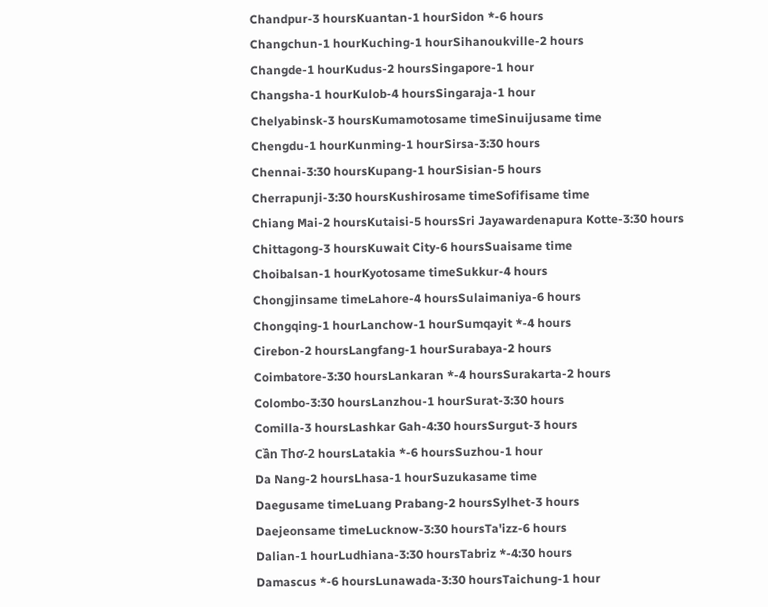Chandpur-3 hoursKuantan-1 hourSidon *-6 hours
Changchun-1 hourKuching-1 hourSihanoukville-2 hours
Changde-1 hourKudus-2 hoursSingapore-1 hour
Changsha-1 hourKulob-4 hoursSingaraja-1 hour
Chelyabinsk-3 hoursKumamotosame timeSinuijusame time
Chengdu-1 hourKunming-1 hourSirsa-3:30 hours
Chennai-3:30 hoursKupang-1 hourSisian-5 hours
Cherrapunji-3:30 hoursKushirosame timeSofifisame time
Chiang Mai-2 hoursKutaisi-5 hoursSri Jayawardenapura Kotte-3:30 hours
Chittagong-3 hoursKuwait City-6 hoursSuaisame time
Choibalsan-1 hourKyotosame timeSukkur-4 hours
Chongjinsame timeLahore-4 hoursSulaimaniya-6 hours
Chongqing-1 hourLanchow-1 hourSumqayit *-4 hours
Cirebon-2 hoursLangfang-1 hourSurabaya-2 hours
Coimbatore-3:30 hoursLankaran *-4 hoursSurakarta-2 hours
Colombo-3:30 hoursLanzhou-1 hourSurat-3:30 hours
Comilla-3 hoursLashkar Gah-4:30 hoursSurgut-3 hours
Cần Thơ-2 hoursLatakia *-6 hoursSuzhou-1 hour
Da Nang-2 hoursLhasa-1 hourSuzukasame time
Daegusame timeLuang Prabang-2 hoursSylhet-3 hours
Daejeonsame timeLucknow-3:30 hoursTa'izz-6 hours
Dalian-1 hourLudhiana-3:30 hoursTabriz *-4:30 hours
Damascus *-6 hoursLunawada-3:30 hoursTaichung-1 hour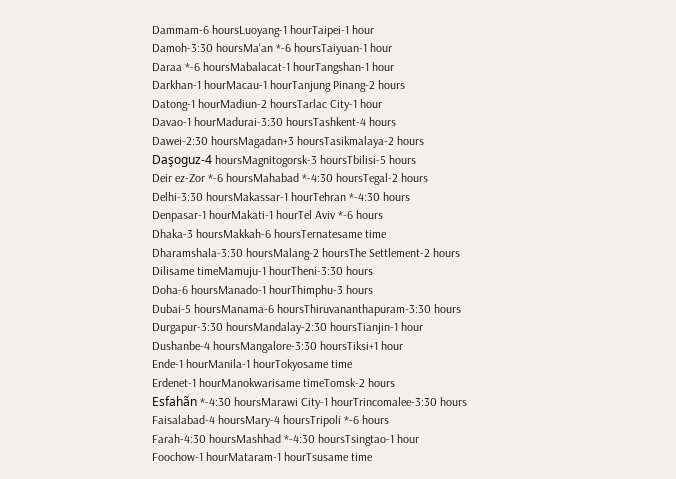Dammam-6 hoursLuoyang-1 hourTaipei-1 hour
Damoh-3:30 hoursMa'an *-6 hoursTaiyuan-1 hour
Daraa *-6 hoursMabalacat-1 hourTangshan-1 hour
Darkhan-1 hourMacau-1 hourTanjung Pinang-2 hours
Datong-1 hourMadiun-2 hoursTarlac City-1 hour
Davao-1 hourMadurai-3:30 hoursTashkent-4 hours
Dawei-2:30 hoursMagadan+3 hoursTasikmalaya-2 hours
Daşoguz-4 hoursMagnitogorsk-3 hoursTbilisi-5 hours
Deir ez-Zor *-6 hoursMahabad *-4:30 hoursTegal-2 hours
Delhi-3:30 hoursMakassar-1 hourTehran *-4:30 hours
Denpasar-1 hourMakati-1 hourTel Aviv *-6 hours
Dhaka-3 hoursMakkah-6 hoursTernatesame time
Dharamshala-3:30 hoursMalang-2 hoursThe Settlement-2 hours
Dilisame timeMamuju-1 hourTheni-3:30 hours
Doha-6 hoursManado-1 hourThimphu-3 hours
Dubai-5 hoursManama-6 hoursThiruvananthapuram-3:30 hours
Durgapur-3:30 hoursMandalay-2:30 hoursTianjin-1 hour
Dushanbe-4 hoursMangalore-3:30 hoursTiksi+1 hour
Ende-1 hourManila-1 hourTokyosame time
Erdenet-1 hourManokwarisame timeTomsk-2 hours
Esfahãn *-4:30 hoursMarawi City-1 hourTrincomalee-3:30 hours
Faisalabad-4 hoursMary-4 hoursTripoli *-6 hours
Farah-4:30 hoursMashhad *-4:30 hoursTsingtao-1 hour
Foochow-1 hourMataram-1 hourTsusame time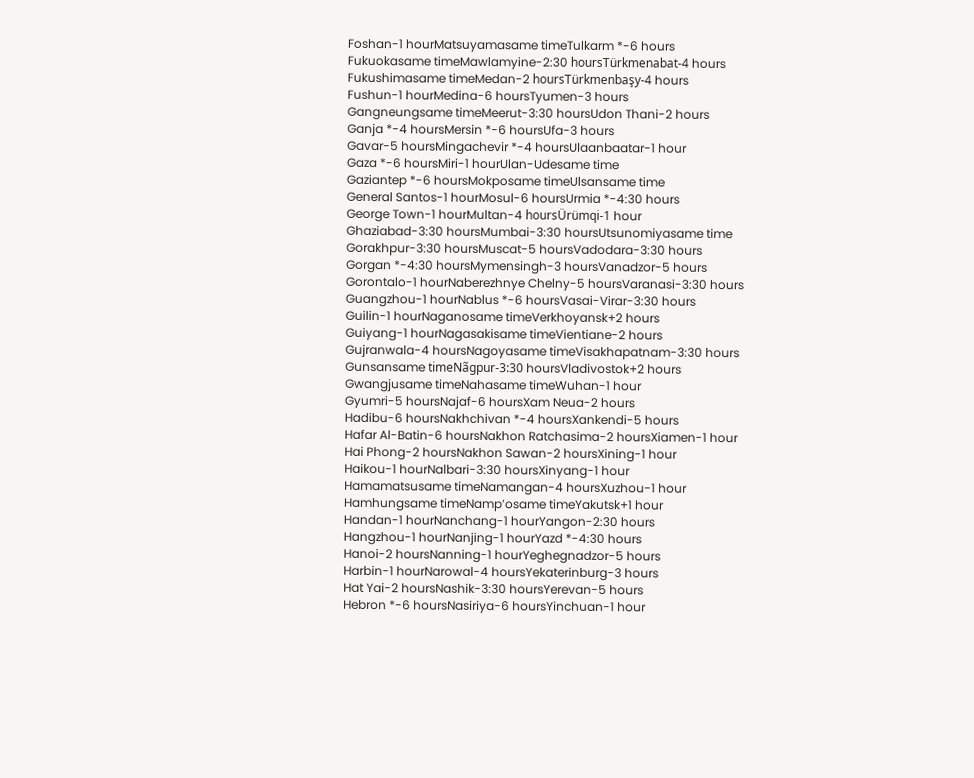Foshan-1 hourMatsuyamasame timeTulkarm *-6 hours
Fukuokasame timeMawlamyine-2:30 hoursTürkmenabat-4 hours
Fukushimasame timeMedan-2 hoursTürkmenbaşy-4 hours
Fushun-1 hourMedina-6 hoursTyumen-3 hours
Gangneungsame timeMeerut-3:30 hoursUdon Thani-2 hours
Ganja *-4 hoursMersin *-6 hoursUfa-3 hours
Gavar-5 hoursMingachevir *-4 hoursUlaanbaatar-1 hour
Gaza *-6 hoursMiri-1 hourUlan-Udesame time
Gaziantep *-6 hoursMokposame timeUlsansame time
General Santos-1 hourMosul-6 hoursUrmia *-4:30 hours
George Town-1 hourMultan-4 hoursÜrümqi-1 hour
Ghaziabad-3:30 hoursMumbai-3:30 hoursUtsunomiyasame time
Gorakhpur-3:30 hoursMuscat-5 hoursVadodara-3:30 hours
Gorgan *-4:30 hoursMymensingh-3 hoursVanadzor-5 hours
Gorontalo-1 hourNaberezhnye Chelny-5 hoursVaranasi-3:30 hours
Guangzhou-1 hourNablus *-6 hoursVasai-Virar-3:30 hours
Guilin-1 hourNaganosame timeVerkhoyansk+2 hours
Guiyang-1 hourNagasakisame timeVientiane-2 hours
Gujranwala-4 hoursNagoyasame timeVisakhapatnam-3:30 hours
Gunsansame timeNãgpur-3:30 hoursVladivostok+2 hours
Gwangjusame timeNahasame timeWuhan-1 hour
Gyumri-5 hoursNajaf-6 hoursXam Neua-2 hours
Hadibu-6 hoursNakhchivan *-4 hoursXankendi-5 hours
Hafar Al-Batin-6 hoursNakhon Ratchasima-2 hoursXiamen-1 hour
Hai Phong-2 hoursNakhon Sawan-2 hoursXining-1 hour
Haikou-1 hourNalbari-3:30 hoursXinyang-1 hour
Hamamatsusame timeNamangan-4 hoursXuzhou-1 hour
Hamhungsame timeNamp’osame timeYakutsk+1 hour
Handan-1 hourNanchang-1 hourYangon-2:30 hours
Hangzhou-1 hourNanjing-1 hourYazd *-4:30 hours
Hanoi-2 hoursNanning-1 hourYeghegnadzor-5 hours
Harbin-1 hourNarowal-4 hoursYekaterinburg-3 hours
Hat Yai-2 hoursNashik-3:30 hoursYerevan-5 hours
Hebron *-6 hoursNasiriya-6 hoursYinchuan-1 hour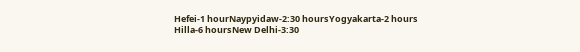Hefei-1 hourNaypyidaw-2:30 hoursYogyakarta-2 hours
Hilla-6 hoursNew Delhi-3:30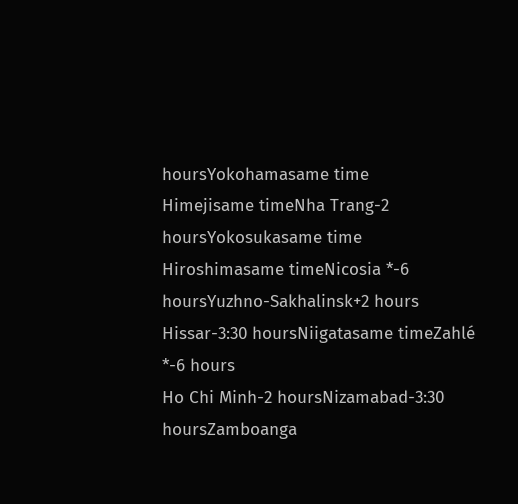hoursYokohamasame time
Himejisame timeNha Trang-2 hoursYokosukasame time
Hiroshimasame timeNicosia *-6 hoursYuzhno-Sakhalinsk+2 hours
Hissar-3:30 hoursNiigatasame timeZahlé *-6 hours
Ho Chi Minh-2 hoursNizamabad-3:30 hoursZamboanga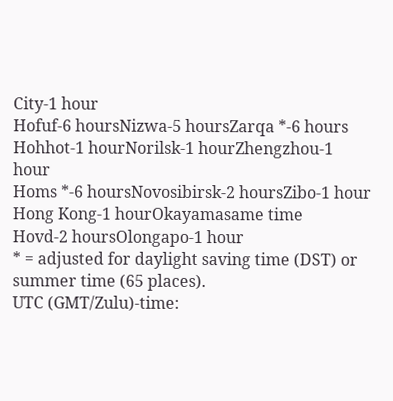City-1 hour
Hofuf-6 hoursNizwa-5 hoursZarqa *-6 hours
Hohhot-1 hourNorilsk-1 hourZhengzhou-1 hour
Homs *-6 hoursNovosibirsk-2 hoursZibo-1 hour
Hong Kong-1 hourOkayamasame time
Hovd-2 hoursOlongapo-1 hour
* = adjusted for daylight saving time (DST) or summer time (65 places).
UTC (GMT/Zulu)-time: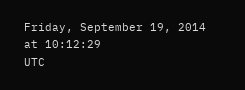Friday, September 19, 2014 at 10:12:29
UTC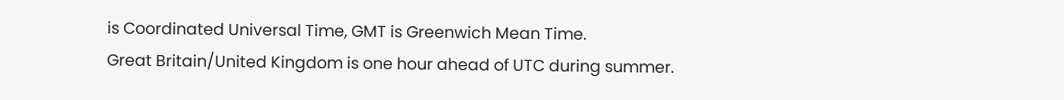is Coordinated Universal Time, GMT is Greenwich Mean Time.
Great Britain/United Kingdom is one hour ahead of UTC during summer.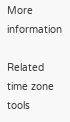More information

Related time zone tools